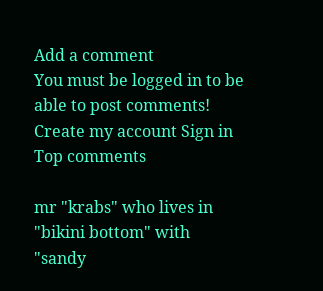Add a comment
You must be logged in to be able to post comments!
Create my account Sign in
Top comments

mr "krabs" who lives in "bikini bottom" with "sandy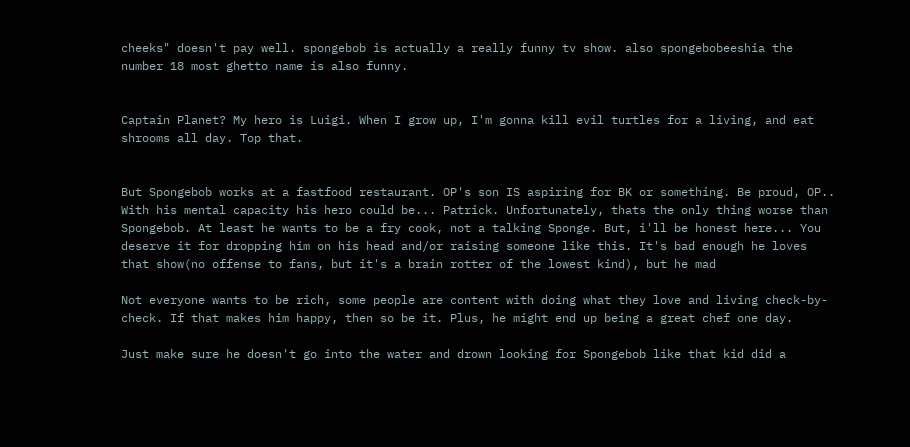cheeks" doesn't pay well. spongebob is actually a really funny tv show. also spongebobeeshia the number 18 most ghetto name is also funny.


Captain Planet? My hero is Luigi. When I grow up, I'm gonna kill evil turtles for a living, and eat shrooms all day. Top that.


But Spongebob works at a fastfood restaurant. OP's son IS aspiring for BK or something. Be proud, OP.. With his mental capacity his hero could be... Patrick. Unfortunately, thats the only thing worse than Spongebob. At least he wants to be a fry cook, not a talking Sponge. But, i'll be honest here... You deserve it for dropping him on his head and/or raising someone like this. It's bad enough he loves that show(no offense to fans, but it's a brain rotter of the lowest kind), but he mad

Not everyone wants to be rich, some people are content with doing what they love and living check-by-check. If that makes him happy, then so be it. Plus, he might end up being a great chef one day.

Just make sure he doesn't go into the water and drown looking for Spongebob like that kid did a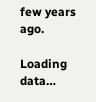few years ago.

Loading data…